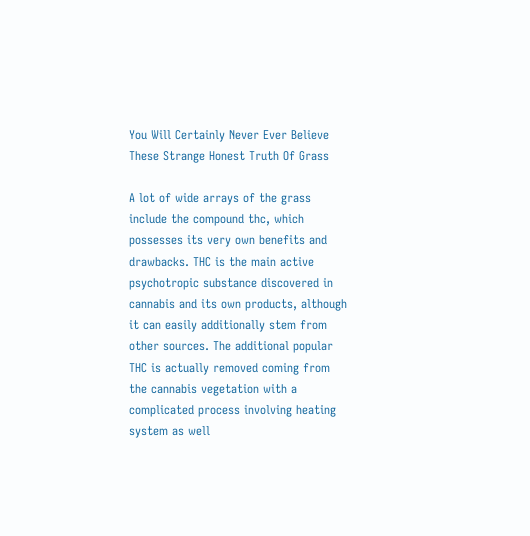You Will Certainly Never Ever Believe These Strange Honest Truth Of Grass

A lot of wide arrays of the grass include the compound thc, which possesses its very own benefits and drawbacks. THC is the main active psychotropic substance discovered in cannabis and its own products, although it can easily additionally stem from other sources. The additional popular THC is actually removed coming from the cannabis vegetation with a complicated process involving heating system as well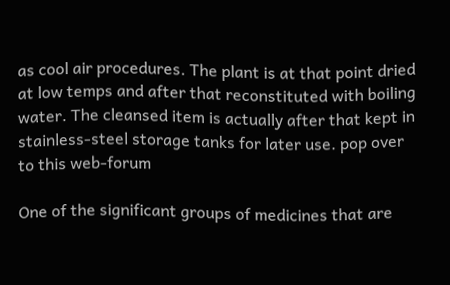as cool air procedures. The plant is at that point dried at low temps and after that reconstituted with boiling water. The cleansed item is actually after that kept in stainless-steel storage tanks for later use. pop over to this web-forum

One of the significant groups of medicines that are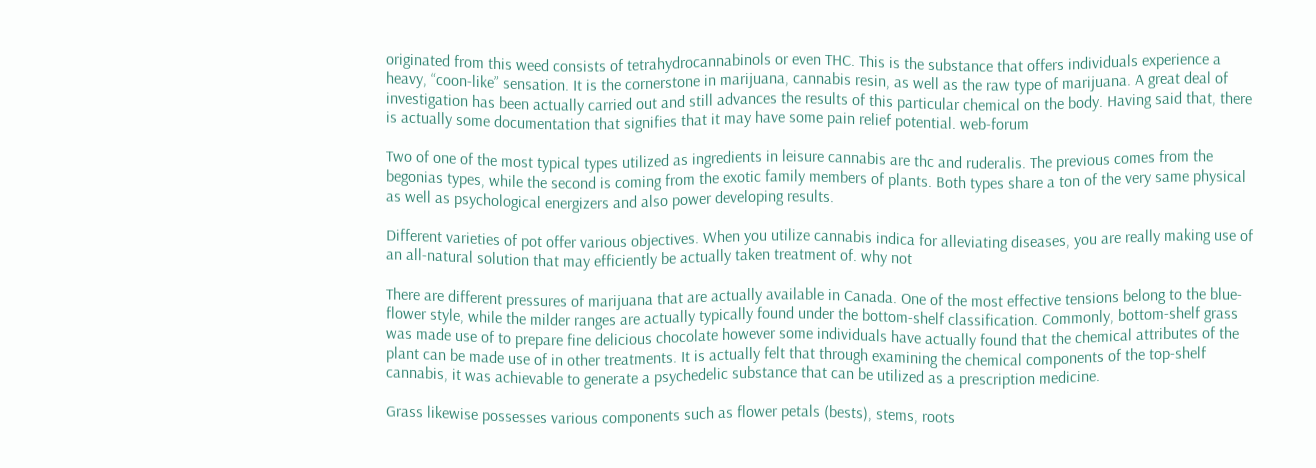originated from this weed consists of tetrahydrocannabinols or even THC. This is the substance that offers individuals experience a heavy, “coon-like” sensation. It is the cornerstone in marijuana, cannabis resin, as well as the raw type of marijuana. A great deal of investigation has been actually carried out and still advances the results of this particular chemical on the body. Having said that, there is actually some documentation that signifies that it may have some pain relief potential. web-forum

Two of one of the most typical types utilized as ingredients in leisure cannabis are thc and ruderalis. The previous comes from the begonias types, while the second is coming from the exotic family members of plants. Both types share a ton of the very same physical as well as psychological energizers and also power developing results.

Different varieties of pot offer various objectives. When you utilize cannabis indica for alleviating diseases, you are really making use of an all-natural solution that may efficiently be actually taken treatment of. why not

There are different pressures of marijuana that are actually available in Canada. One of the most effective tensions belong to the blue-flower style, while the milder ranges are actually typically found under the bottom-shelf classification. Commonly, bottom-shelf grass was made use of to prepare fine delicious chocolate however some individuals have actually found that the chemical attributes of the plant can be made use of in other treatments. It is actually felt that through examining the chemical components of the top-shelf cannabis, it was achievable to generate a psychedelic substance that can be utilized as a prescription medicine.

Grass likewise possesses various components such as flower petals (bests), stems, roots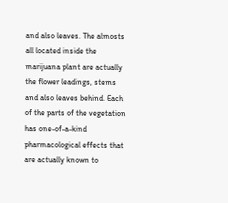and also leaves. The almosts all located inside the marijuana plant are actually the flower leadings, stems and also leaves behind. Each of the parts of the vegetation has one-of-a-kind pharmacological effects that are actually known to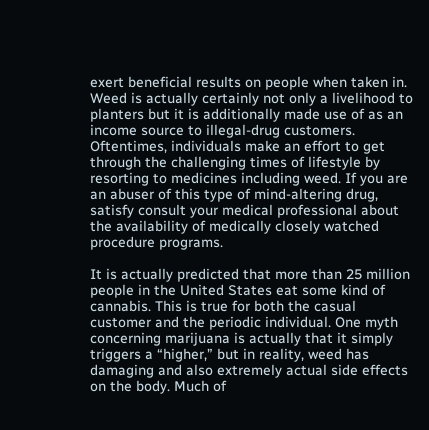exert beneficial results on people when taken in. Weed is actually certainly not only a livelihood to planters but it is additionally made use of as an income source to illegal-drug customers. Oftentimes, individuals make an effort to get through the challenging times of lifestyle by resorting to medicines including weed. If you are an abuser of this type of mind-altering drug, satisfy consult your medical professional about the availability of medically closely watched procedure programs.

It is actually predicted that more than 25 million people in the United States eat some kind of cannabis. This is true for both the casual customer and the periodic individual. One myth concerning marijuana is actually that it simply triggers a “higher,” but in reality, weed has damaging and also extremely actual side effects on the body. Much of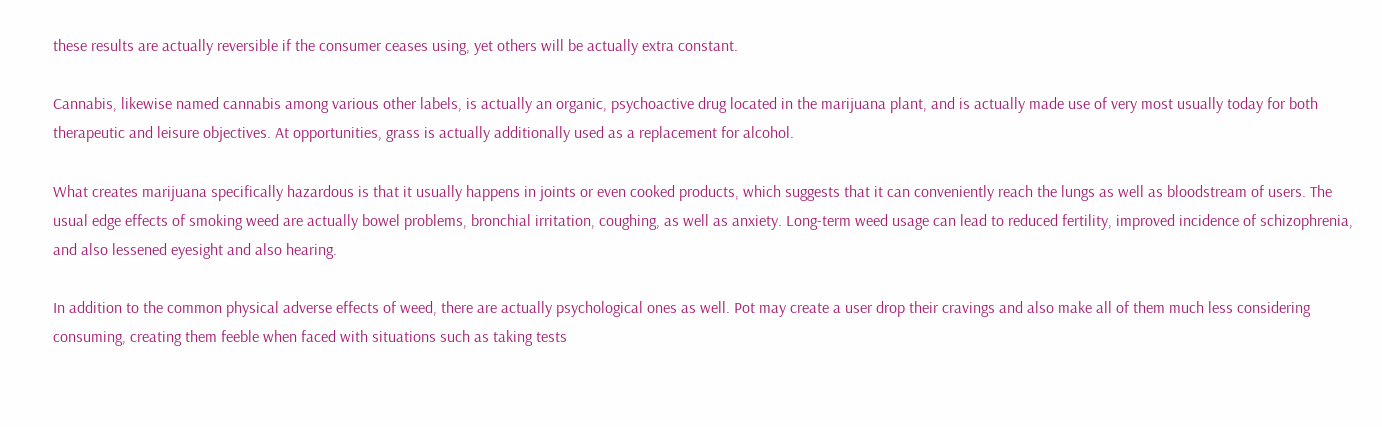these results are actually reversible if the consumer ceases using, yet others will be actually extra constant.

Cannabis, likewise named cannabis among various other labels, is actually an organic, psychoactive drug located in the marijuana plant, and is actually made use of very most usually today for both therapeutic and leisure objectives. At opportunities, grass is actually additionally used as a replacement for alcohol.

What creates marijuana specifically hazardous is that it usually happens in joints or even cooked products, which suggests that it can conveniently reach the lungs as well as bloodstream of users. The usual edge effects of smoking weed are actually bowel problems, bronchial irritation, coughing, as well as anxiety. Long-term weed usage can lead to reduced fertility, improved incidence of schizophrenia, and also lessened eyesight and also hearing.

In addition to the common physical adverse effects of weed, there are actually psychological ones as well. Pot may create a user drop their cravings and also make all of them much less considering consuming, creating them feeble when faced with situations such as taking tests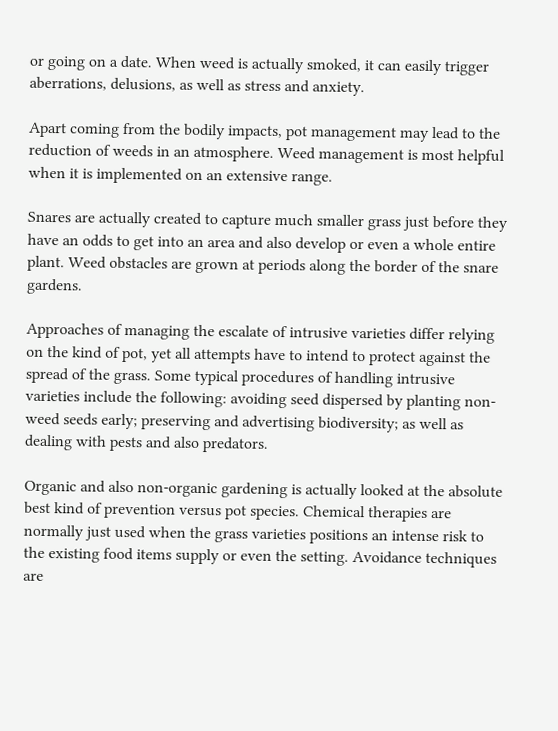or going on a date. When weed is actually smoked, it can easily trigger aberrations, delusions, as well as stress and anxiety.

Apart coming from the bodily impacts, pot management may lead to the reduction of weeds in an atmosphere. Weed management is most helpful when it is implemented on an extensive range.

Snares are actually created to capture much smaller grass just before they have an odds to get into an area and also develop or even a whole entire plant. Weed obstacles are grown at periods along the border of the snare gardens.

Approaches of managing the escalate of intrusive varieties differ relying on the kind of pot, yet all attempts have to intend to protect against the spread of the grass. Some typical procedures of handling intrusive varieties include the following: avoiding seed dispersed by planting non-weed seeds early; preserving and advertising biodiversity; as well as dealing with pests and also predators.

Organic and also non-organic gardening is actually looked at the absolute best kind of prevention versus pot species. Chemical therapies are normally just used when the grass varieties positions an intense risk to the existing food items supply or even the setting. Avoidance techniques are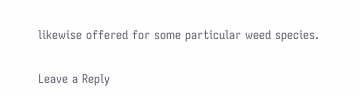likewise offered for some particular weed species.

Leave a Reply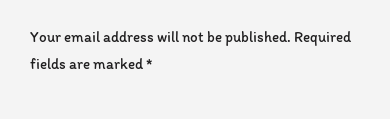Your email address will not be published. Required fields are marked *